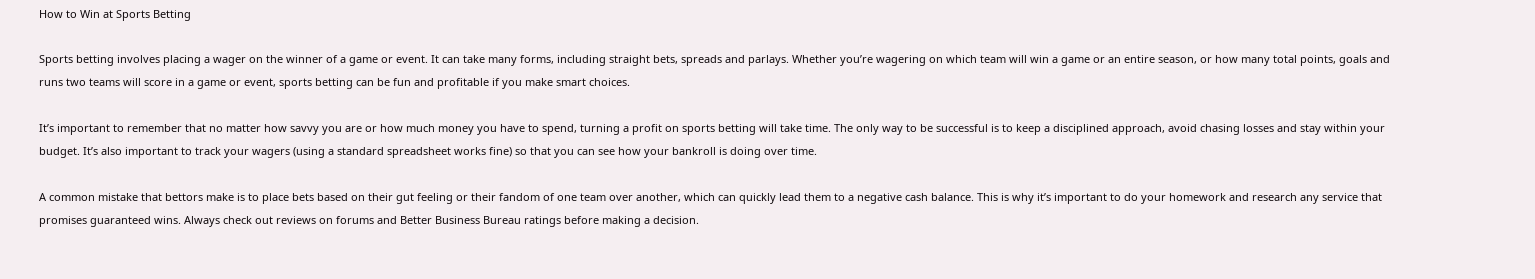How to Win at Sports Betting

Sports betting involves placing a wager on the winner of a game or event. It can take many forms, including straight bets, spreads and parlays. Whether you’re wagering on which team will win a game or an entire season, or how many total points, goals and runs two teams will score in a game or event, sports betting can be fun and profitable if you make smart choices.

It’s important to remember that no matter how savvy you are or how much money you have to spend, turning a profit on sports betting will take time. The only way to be successful is to keep a disciplined approach, avoid chasing losses and stay within your budget. It’s also important to track your wagers (using a standard spreadsheet works fine) so that you can see how your bankroll is doing over time.

A common mistake that bettors make is to place bets based on their gut feeling or their fandom of one team over another, which can quickly lead them to a negative cash balance. This is why it’s important to do your homework and research any service that promises guaranteed wins. Always check out reviews on forums and Better Business Bureau ratings before making a decision.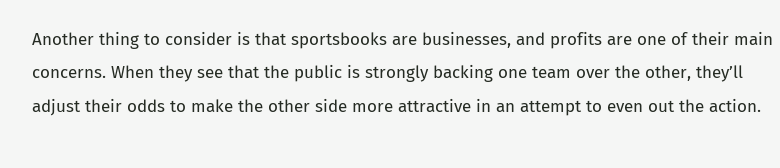Another thing to consider is that sportsbooks are businesses, and profits are one of their main concerns. When they see that the public is strongly backing one team over the other, they’ll adjust their odds to make the other side more attractive in an attempt to even out the action.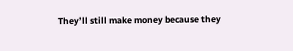They’ll still make money because they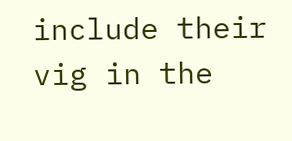include their vig in the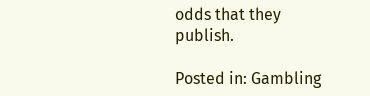odds that they publish.

Posted in: Gambling